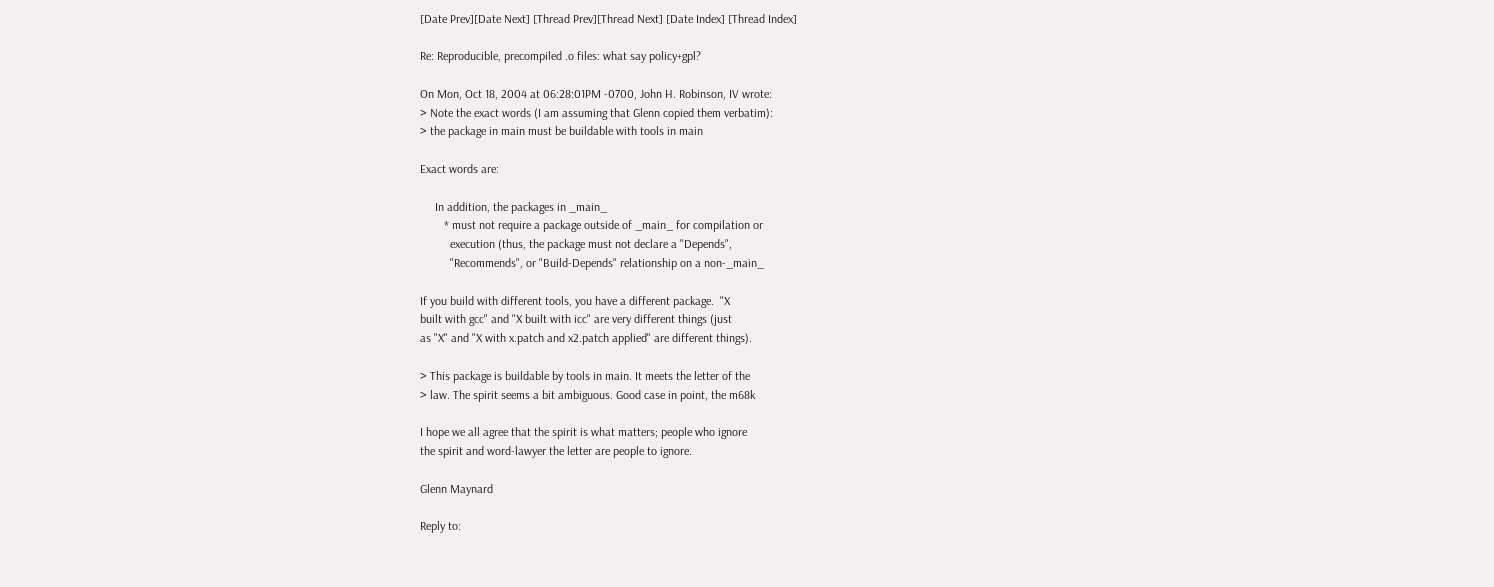[Date Prev][Date Next] [Thread Prev][Thread Next] [Date Index] [Thread Index]

Re: Reproducible, precompiled .o files: what say policy+gpl?

On Mon, Oct 18, 2004 at 06:28:01PM -0700, John H. Robinson, IV wrote:
> Note the exact words (I am assuming that Glenn copied them verbatim):
> the package in main must be buildable with tools in main

Exact words are:

     In addition, the packages in _main_
        * must not require a package outside of _main_ for compilation or
          execution (thus, the package must not declare a "Depends",
          "Recommends", or "Build-Depends" relationship on a non-_main_

If you build with different tools, you have a different package.  "X
built with gcc" and "X built with icc" are very different things (just
as "X" and "X with x.patch and x2.patch applied" are different things).

> This package is buildable by tools in main. It meets the letter of the
> law. The spirit seems a bit ambiguous. Good case in point, the m68k

I hope we all agree that the spirit is what matters; people who ignore
the spirit and word-lawyer the letter are people to ignore.

Glenn Maynard

Reply to: